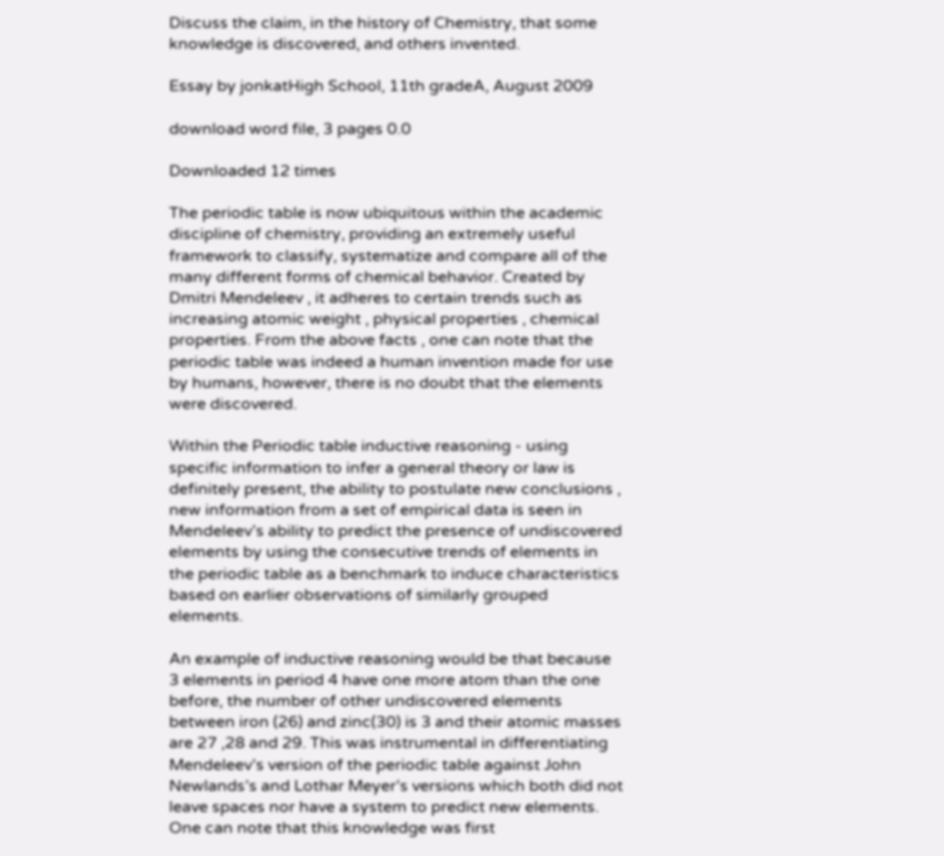Discuss the claim, in the history of Chemistry, that some knowledge is discovered, and others invented.

Essay by jonkatHigh School, 11th gradeA, August 2009

download word file, 3 pages 0.0

Downloaded 12 times

The periodic table is now ubiquitous within the academic discipline of chemistry, providing an extremely useful framework to classify, systematize and compare all of the many different forms of chemical behavior. Created by Dmitri Mendeleev , it adheres to certain trends such as increasing atomic weight , physical properties , chemical properties. From the above facts , one can note that the periodic table was indeed a human invention made for use by humans, however, there is no doubt that the elements were discovered.

Within the Periodic table inductive reasoning - using specific information to infer a general theory or law is definitely present, the ability to postulate new conclusions , new information from a set of empirical data is seen in Mendeleev’s ability to predict the presence of undiscovered elements by using the consecutive trends of elements in the periodic table as a benchmark to induce characteristics based on earlier observations of similarly grouped elements.

An example of inductive reasoning would be that because 3 elements in period 4 have one more atom than the one before, the number of other undiscovered elements between iron (26) and zinc(30) is 3 and their atomic masses are 27 ,28 and 29. This was instrumental in differentiating Mendeleev’s version of the periodic table against John Newlands’s and Lothar Meyer’s versions which both did not leave spaces nor have a system to predict new elements. One can note that this knowledge was first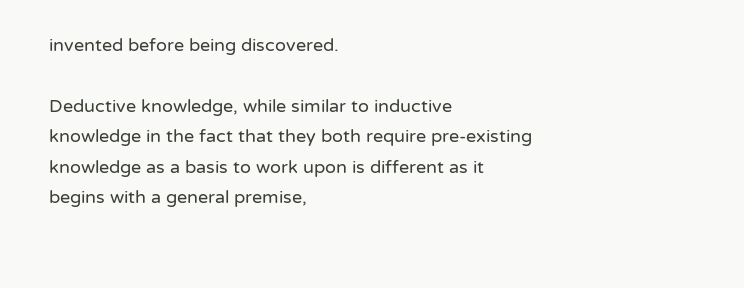invented before being discovered.

Deductive knowledge, while similar to inductive knowledge in the fact that they both require pre-existing knowledge as a basis to work upon is different as it begins with a general premise,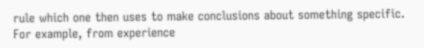rule which one then uses to make conclusions about something specific. For example, from experience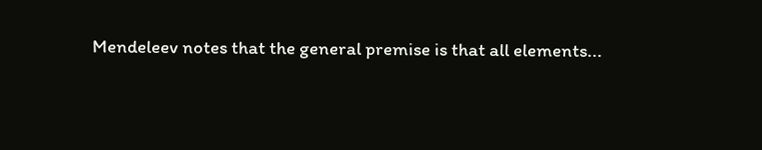Mendeleev notes that the general premise is that all elements...